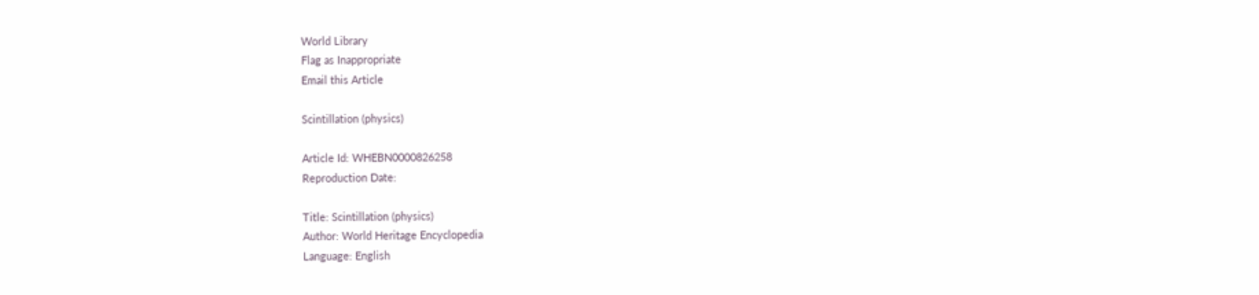World Library
Flag as Inappropriate
Email this Article

Scintillation (physics)

Article Id: WHEBN0000826258
Reproduction Date:

Title: Scintillation (physics)
Author: World Heritage Encyclopedia
Language: English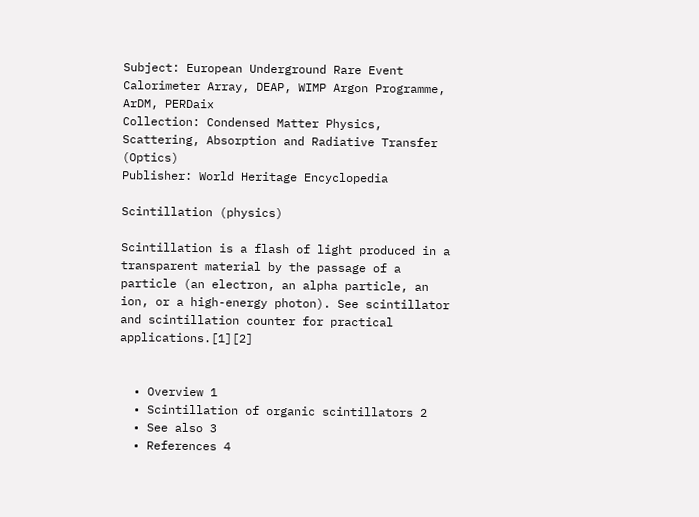Subject: European Underground Rare Event Calorimeter Array, DEAP, WIMP Argon Programme, ArDM, PERDaix
Collection: Condensed Matter Physics, Scattering, Absorption and Radiative Transfer (Optics)
Publisher: World Heritage Encyclopedia

Scintillation (physics)

Scintillation is a flash of light produced in a transparent material by the passage of a particle (an electron, an alpha particle, an ion, or a high-energy photon). See scintillator and scintillation counter for practical applications.[1][2]


  • Overview 1
  • Scintillation of organic scintillators 2
  • See also 3
  • References 4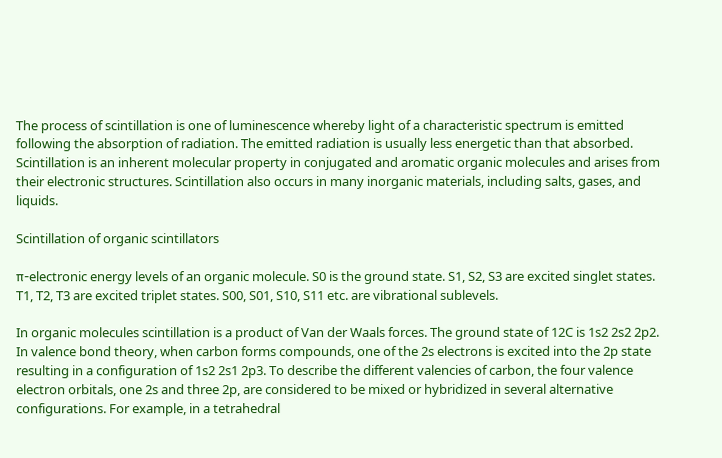The process of scintillation is one of luminescence whereby light of a characteristic spectrum is emitted following the absorption of radiation. The emitted radiation is usually less energetic than that absorbed. Scintillation is an inherent molecular property in conjugated and aromatic organic molecules and arises from their electronic structures. Scintillation also occurs in many inorganic materials, including salts, gases, and liquids.

Scintillation of organic scintillators

π-electronic energy levels of an organic molecule. S0 is the ground state. S1, S2, S3 are excited singlet states. T1, T2, T3 are excited triplet states. S00, S01, S10, S11 etc. are vibrational sublevels.

In organic molecules scintillation is a product of Van der Waals forces. The ground state of 12C is 1s2 2s2 2p2. In valence bond theory, when carbon forms compounds, one of the 2s electrons is excited into the 2p state resulting in a configuration of 1s2 2s1 2p3. To describe the different valencies of carbon, the four valence electron orbitals, one 2s and three 2p, are considered to be mixed or hybridized in several alternative configurations. For example, in a tetrahedral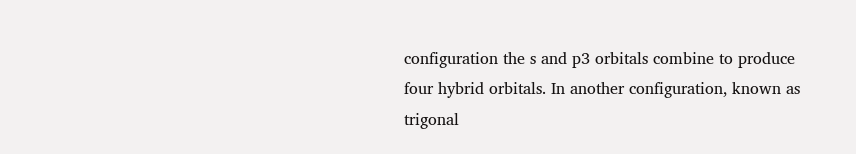configuration the s and p3 orbitals combine to produce four hybrid orbitals. In another configuration, known as trigonal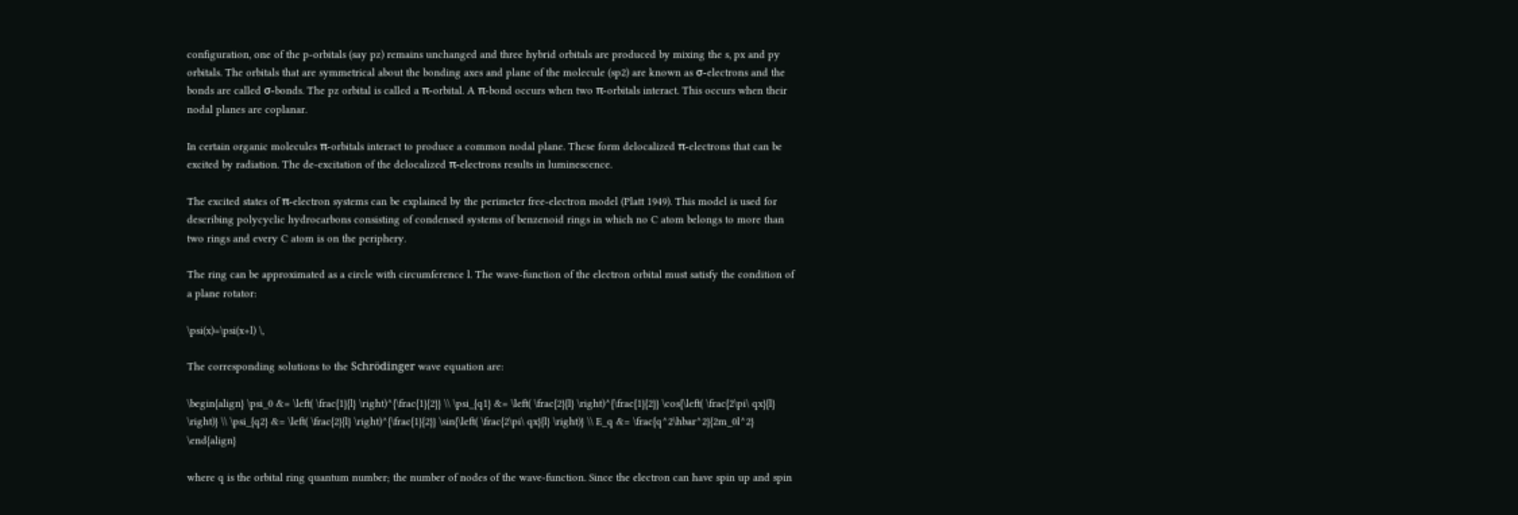configuration, one of the p-orbitals (say pz) remains unchanged and three hybrid orbitals are produced by mixing the s, px and py orbitals. The orbitals that are symmetrical about the bonding axes and plane of the molecule (sp2) are known as σ-electrons and the bonds are called σ-bonds. The pz orbital is called a π-orbital. A π-bond occurs when two π-orbitals interact. This occurs when their nodal planes are coplanar.

In certain organic molecules π-orbitals interact to produce a common nodal plane. These form delocalized π-electrons that can be excited by radiation. The de-excitation of the delocalized π-electrons results in luminescence.

The excited states of π-electron systems can be explained by the perimeter free-electron model (Platt 1949). This model is used for describing polycyclic hydrocarbons consisting of condensed systems of benzenoid rings in which no C atom belongs to more than two rings and every C atom is on the periphery.

The ring can be approximated as a circle with circumference l. The wave-function of the electron orbital must satisfy the condition of a plane rotator:

\psi(x)=\psi(x+l) \,

The corresponding solutions to the Schrödinger wave equation are:

\begin{align} \psi_0 &= \left( \frac{1}{l} \right)^{\frac{1}{2}} \\ \psi_{q1} &= \left( \frac{2}{l} \right)^{\frac{1}{2}} \cos{\left( \frac{2\pi\ qx}{l} \right)} \\ \psi_{q2} &= \left( \frac{2}{l} \right)^{\frac{1}{2}} \sin{\left( \frac{2\pi\ qx}{l} \right)} \\ E_q &= \frac{q^2\hbar^2}{2m_0l^2} \end{align}

where q is the orbital ring quantum number; the number of nodes of the wave-function. Since the electron can have spin up and spin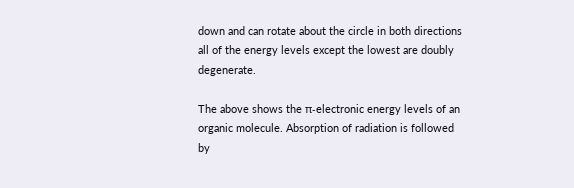down and can rotate about the circle in both directions all of the energy levels except the lowest are doubly degenerate.

The above shows the π-electronic energy levels of an organic molecule. Absorption of radiation is followed by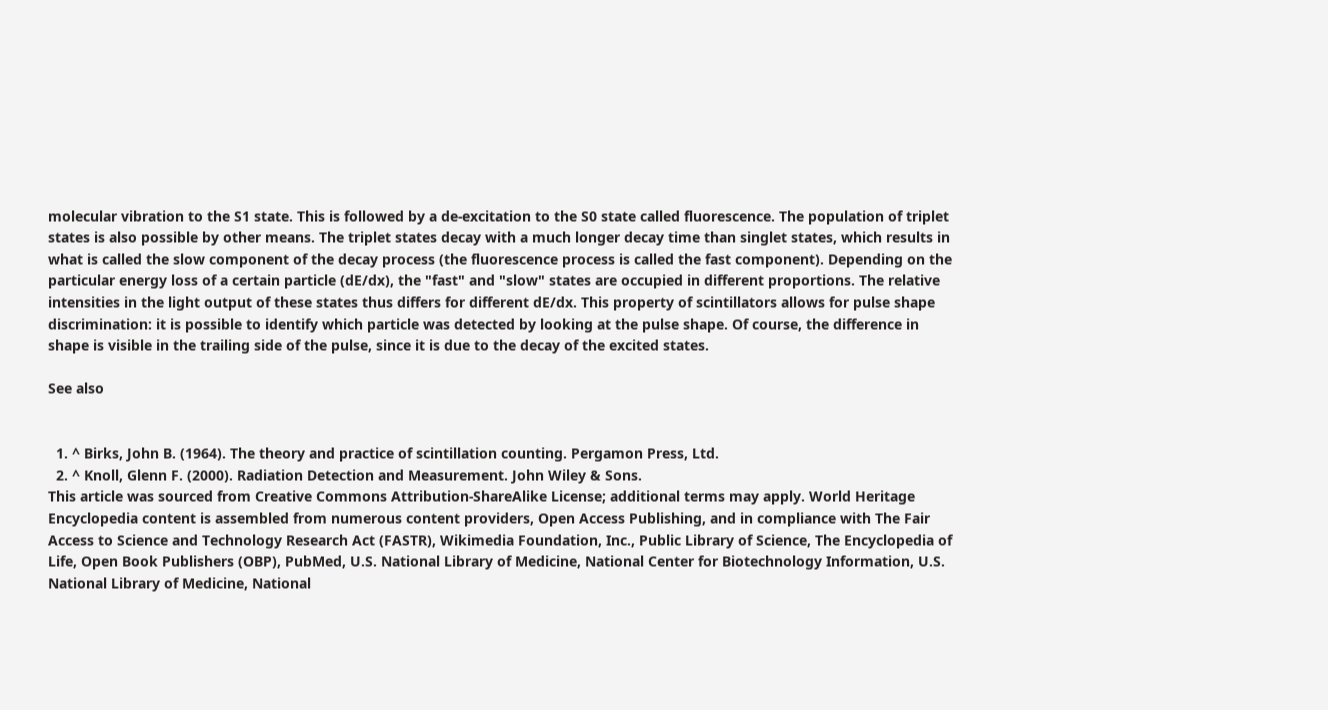molecular vibration to the S1 state. This is followed by a de-excitation to the S0 state called fluorescence. The population of triplet states is also possible by other means. The triplet states decay with a much longer decay time than singlet states, which results in what is called the slow component of the decay process (the fluorescence process is called the fast component). Depending on the particular energy loss of a certain particle (dE/dx), the "fast" and "slow" states are occupied in different proportions. The relative intensities in the light output of these states thus differs for different dE/dx. This property of scintillators allows for pulse shape discrimination: it is possible to identify which particle was detected by looking at the pulse shape. Of course, the difference in shape is visible in the trailing side of the pulse, since it is due to the decay of the excited states.

See also


  1. ^ Birks, John B. (1964). The theory and practice of scintillation counting. Pergamon Press, Ltd.
  2. ^ Knoll, Glenn F. (2000). Radiation Detection and Measurement. John Wiley & Sons.
This article was sourced from Creative Commons Attribution-ShareAlike License; additional terms may apply. World Heritage Encyclopedia content is assembled from numerous content providers, Open Access Publishing, and in compliance with The Fair Access to Science and Technology Research Act (FASTR), Wikimedia Foundation, Inc., Public Library of Science, The Encyclopedia of Life, Open Book Publishers (OBP), PubMed, U.S. National Library of Medicine, National Center for Biotechnology Information, U.S. National Library of Medicine, National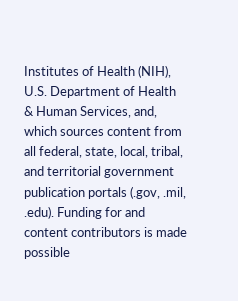Institutes of Health (NIH), U.S. Department of Health & Human Services, and, which sources content from all federal, state, local, tribal, and territorial government publication portals (.gov, .mil, .edu). Funding for and content contributors is made possible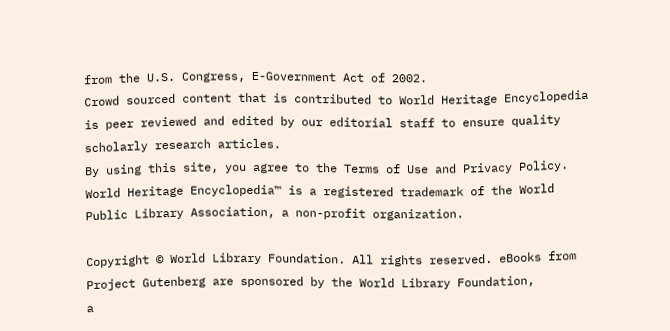from the U.S. Congress, E-Government Act of 2002.
Crowd sourced content that is contributed to World Heritage Encyclopedia is peer reviewed and edited by our editorial staff to ensure quality scholarly research articles.
By using this site, you agree to the Terms of Use and Privacy Policy. World Heritage Encyclopedia™ is a registered trademark of the World Public Library Association, a non-profit organization.

Copyright © World Library Foundation. All rights reserved. eBooks from Project Gutenberg are sponsored by the World Library Foundation,
a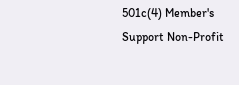501c(4) Member's Support Non-Profit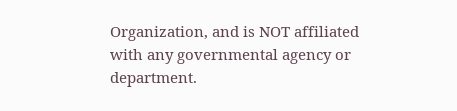Organization, and is NOT affiliated with any governmental agency or department.